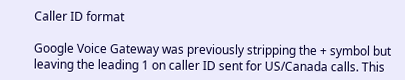Caller ID format

Google Voice Gateway was previously stripping the + symbol but leaving the leading 1 on caller ID sent for US/Canada calls. This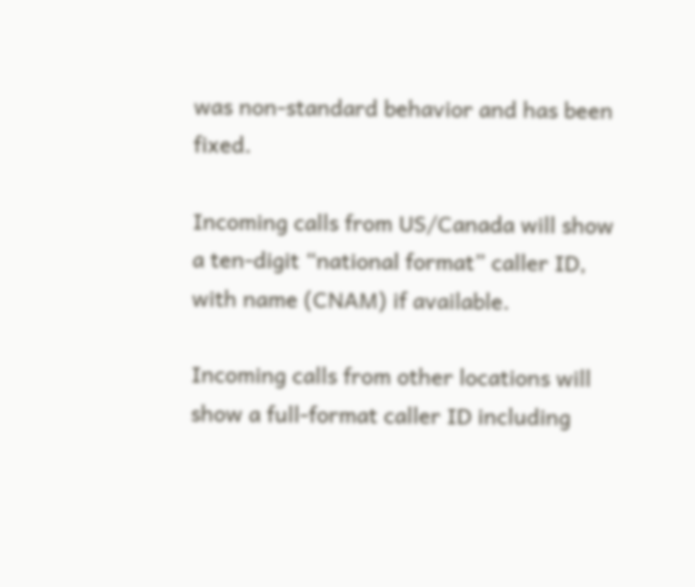was non-standard behavior and has been fixed.

Incoming calls from US/Canada will show a ten-digit “national format” caller ID, with name (CNAM) if available.

Incoming calls from other locations will show a full-format caller ID including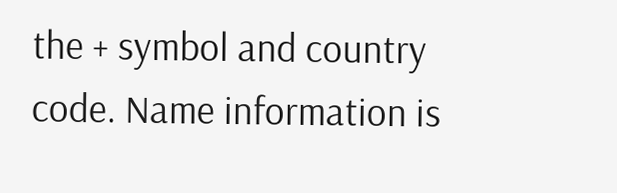the + symbol and country code. Name information is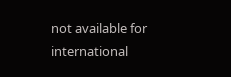not available for international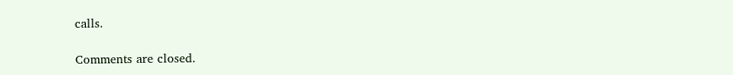calls.

Comments are closed.